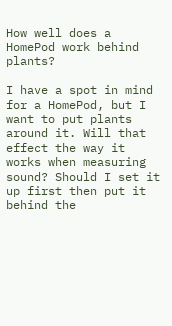How well does a HomePod work behind plants?

I have a spot in mind for a HomePod, but I want to put plants around it. Will that effect the way it works when measuring sound? Should I set it up first then put it behind the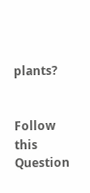plants?


Follow this Question